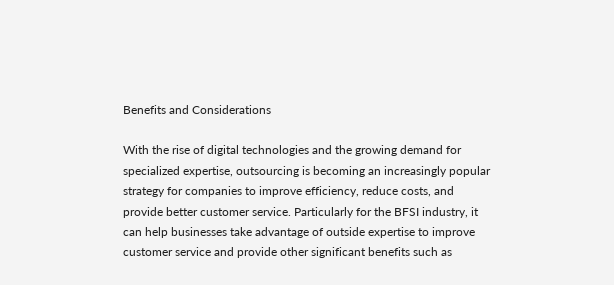Benefits and Considerations

With the rise of digital technologies and the growing demand for specialized expertise, outsourcing is becoming an increasingly popular strategy for companies to improve efficiency, reduce costs, and provide better customer service. Particularly for the BFSI industry, it can help businesses take advantage of outside expertise to improve customer service and provide other significant benefits such as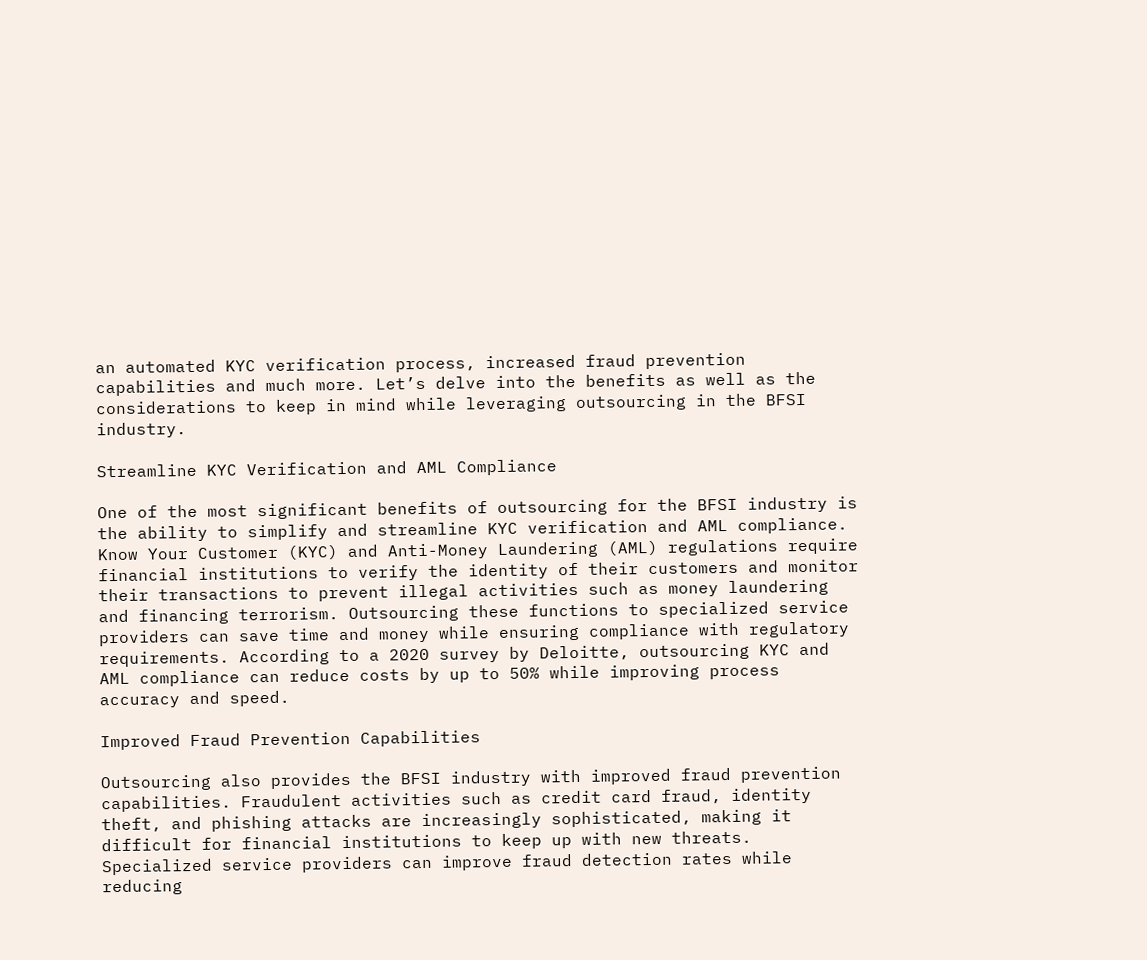an automated KYC verification process, increased fraud prevention capabilities and much more. Let’s delve into the benefits as well as the considerations to keep in mind while leveraging outsourcing in the BFSI industry.

Streamline KYC Verification and AML Compliance

One of the most significant benefits of outsourcing for the BFSI industry is the ability to simplify and streamline KYC verification and AML compliance. Know Your Customer (KYC) and Anti-Money Laundering (AML) regulations require financial institutions to verify the identity of their customers and monitor their transactions to prevent illegal activities such as money laundering and financing terrorism. Outsourcing these functions to specialized service providers can save time and money while ensuring compliance with regulatory requirements. According to a 2020 survey by Deloitte, outsourcing KYC and AML compliance can reduce costs by up to 50% while improving process accuracy and speed.

Improved Fraud Prevention Capabilities

Outsourcing also provides the BFSI industry with improved fraud prevention capabilities. Fraudulent activities such as credit card fraud, identity theft, and phishing attacks are increasingly sophisticated, making it difficult for financial institutions to keep up with new threats. Specialized service providers can improve fraud detection rates while reducing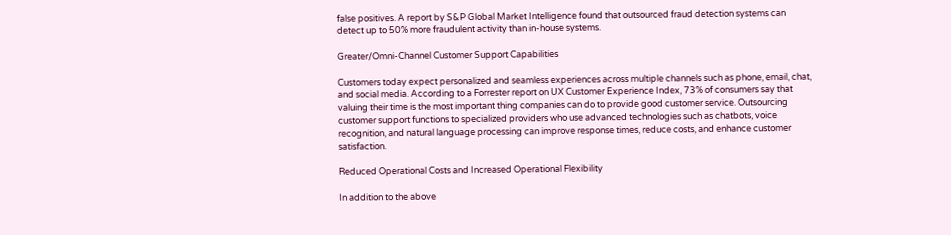false positives. A report by S&P Global Market Intelligence found that outsourced fraud detection systems can detect up to 50% more fraudulent activity than in-house systems.

Greater/Omni-Channel Customer Support Capabilities

Customers today expect personalized and seamless experiences across multiple channels such as phone, email, chat, and social media. According to a Forrester report on UX Customer Experience Index, 73% of consumers say that valuing their time is the most important thing companies can do to provide good customer service. Outsourcing customer support functions to specialized providers who use advanced technologies such as chatbots, voice recognition, and natural language processing can improve response times, reduce costs, and enhance customer satisfaction.

Reduced Operational Costs and Increased Operational Flexibility

In addition to the above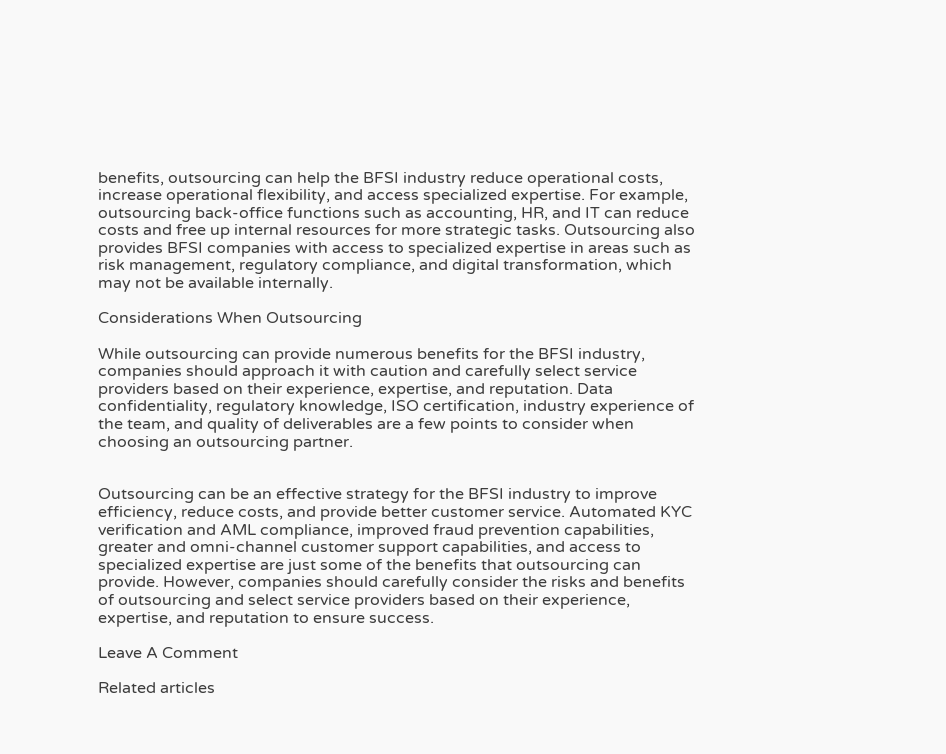benefits, outsourcing can help the BFSI industry reduce operational costs, increase operational flexibility, and access specialized expertise. For example, outsourcing back-office functions such as accounting, HR, and IT can reduce costs and free up internal resources for more strategic tasks. Outsourcing also provides BFSI companies with access to specialized expertise in areas such as risk management, regulatory compliance, and digital transformation, which may not be available internally.

Considerations When Outsourcing

While outsourcing can provide numerous benefits for the BFSI industry, companies should approach it with caution and carefully select service providers based on their experience, expertise, and reputation. Data confidentiality, regulatory knowledge, ISO certification, industry experience of the team, and quality of deliverables are a few points to consider when choosing an outsourcing partner.


Outsourcing can be an effective strategy for the BFSI industry to improve efficiency, reduce costs, and provide better customer service. Automated KYC verification and AML compliance, improved fraud prevention capabilities, greater and omni-channel customer support capabilities, and access to specialized expertise are just some of the benefits that outsourcing can provide. However, companies should carefully consider the risks and benefits of outsourcing and select service providers based on their experience, expertise, and reputation to ensure success.

Leave A Comment

Related articles